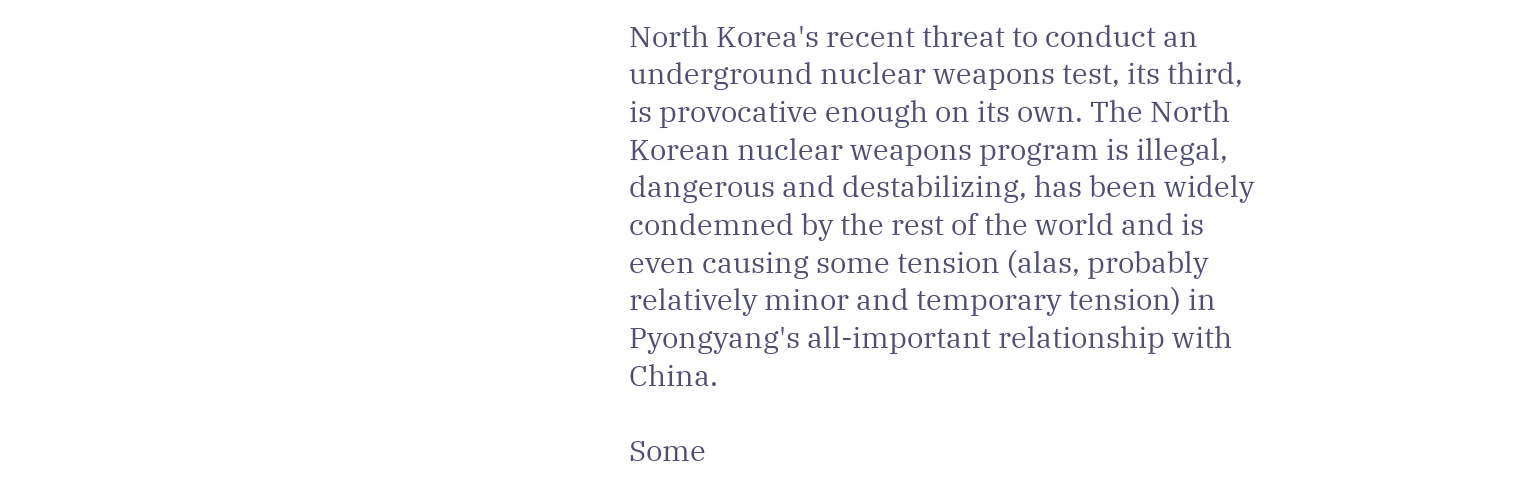North Korea's recent threat to conduct an underground nuclear weapons test, its third, is provocative enough on its own. The North Korean nuclear weapons program is illegal, dangerous and destabilizing, has been widely condemned by the rest of the world and is even causing some tension (alas, probably relatively minor and temporary tension) in Pyongyang's all-important relationship with China.

Some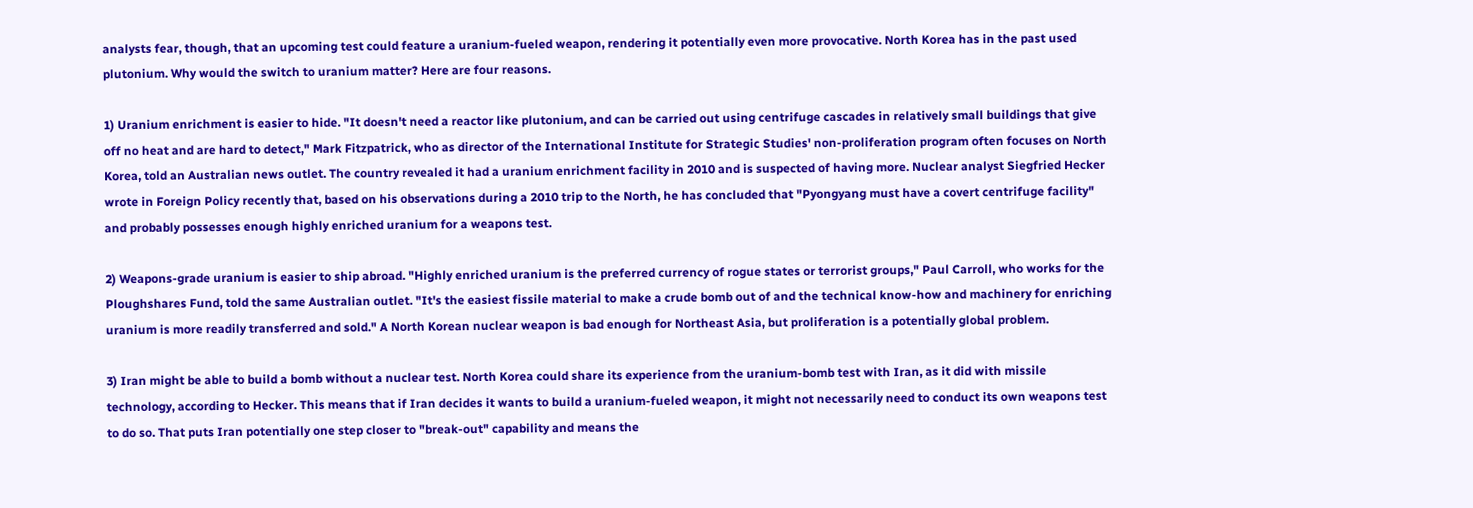analysts fear, though, that an upcoming test could feature a uranium-fueled weapon, rendering it potentially even more provocative. North Korea has in the past used plutonium. Why would the switch to uranium matter? Here are four reasons.

1) Uranium enrichment is easier to hide. "It doesn't need a reactor like plutonium, and can be carried out using centrifuge cascades in relatively small buildings that give off no heat and are hard to detect," Mark Fitzpatrick, who as director of the International Institute for Strategic Studies' non-proliferation program often focuses on North Korea, told an Australian news outlet. The country revealed it had a uranium enrichment facility in 2010 and is suspected of having more. Nuclear analyst Siegfried Hecker wrote in Foreign Policy recently that, based on his observations during a 2010 trip to the North, he has concluded that "Pyongyang must have a covert centrifuge facility" and probably possesses enough highly enriched uranium for a weapons test.

2) Weapons-grade uranium is easier to ship abroad. "Highly enriched uranium is the preferred currency of rogue states or terrorist groups," Paul Carroll, who works for the Ploughshares Fund, told the same Australian outlet. "It's the easiest fissile material to make a crude bomb out of and the technical know-how and machinery for enriching uranium is more readily transferred and sold." A North Korean nuclear weapon is bad enough for Northeast Asia, but proliferation is a potentially global problem.

3) Iran might be able to build a bomb without a nuclear test. North Korea could share its experience from the uranium-bomb test with Iran, as it did with missile technology, according to Hecker. This means that if Iran decides it wants to build a uranium-fueled weapon, it might not necessarily need to conduct its own weapons test to do so. That puts Iran potentially one step closer to "break-out" capability and means the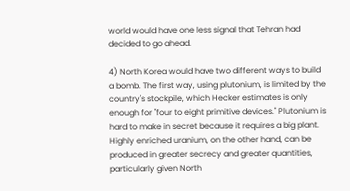world would have one less signal that Tehran had decided to go ahead.

4) North Korea would have two different ways to build a bomb. The first way, using plutonium, is limited by the country's stockpile, which Hecker estimates is only enough for "four to eight primitive devices." Plutonium is hard to make in secret because it requires a big plant. Highly enriched uranium, on the other hand, can be produced in greater secrecy and greater quantities, particularly given North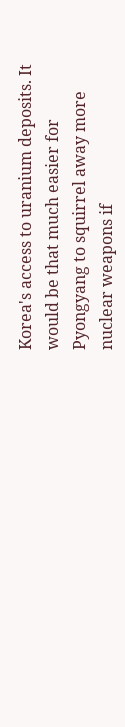Korea's access to uranium deposits. It would be that much easier for Pyongyang to squirrel away more nuclear weapons if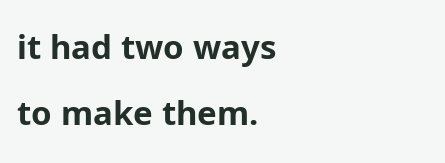it had two ways to make them.